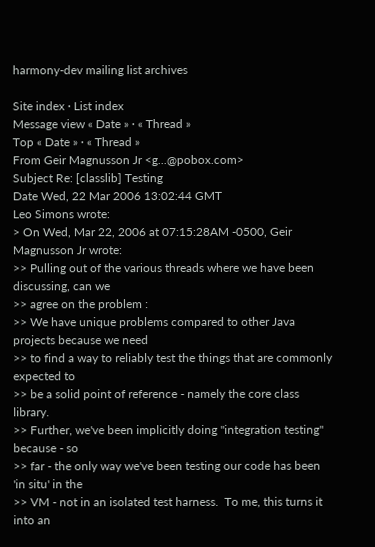harmony-dev mailing list archives

Site index · List index
Message view « Date » · « Thread »
Top « Date » · « Thread »
From Geir Magnusson Jr <g...@pobox.com>
Subject Re: [classlib] Testing
Date Wed, 22 Mar 2006 13:02:44 GMT
Leo Simons wrote:
> On Wed, Mar 22, 2006 at 07:15:28AM -0500, Geir Magnusson Jr wrote:
>> Pulling out of the various threads where we have been discussing, can we
>> agree on the problem :
>> We have unique problems compared to other Java projects because we need
>> to find a way to reliably test the things that are commonly expected to
>> be a solid point of reference - namely the core class library.
>> Further, we've been implicitly doing "integration testing" because - so
>> far - the only way we've been testing our code has been 'in situ' in the
>> VM - not in an isolated test harness.  To me, this turns it into an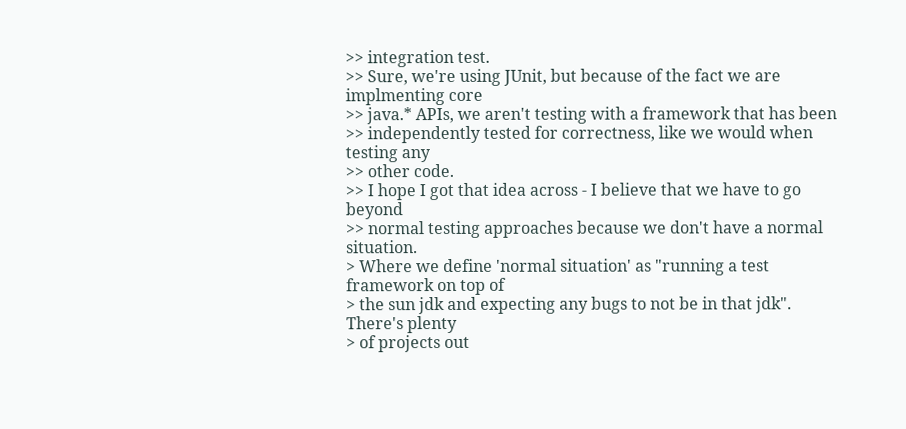>> integration test.
>> Sure, we're using JUnit, but because of the fact we are implmenting core
>> java.* APIs, we aren't testing with a framework that has been
>> independently tested for correctness, like we would when testing any
>> other code.
>> I hope I got that idea across - I believe that we have to go beyond
>> normal testing approaches because we don't have a normal situation.
> Where we define 'normal situation' as "running a test framework on top of
> the sun jdk and expecting any bugs to not be in that jdk". There's plenty
> of projects out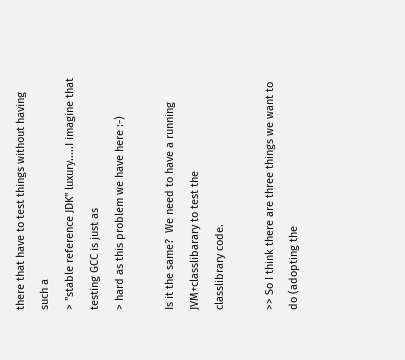there that have to test things without having such a
> "stable reference JDK" luxury.....I imagine that testing GCC is just as
> hard as this problem we have here :-)

Is it the same?  We need to have a running JVM+classlibarary to test the
classlibrary code.

>> So I think there are three things we want to do (adopting the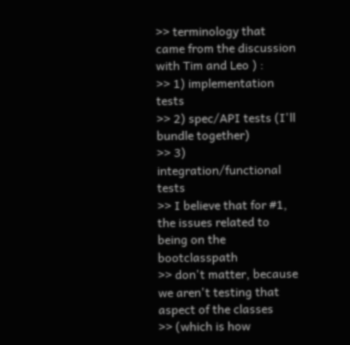>> terminology that came from the discussion with Tim and Leo ) :
>> 1) implementation tests
>> 2) spec/API tests (I'll bundle together)
>> 3) integration/functional tests
>> I believe that for #1, the issues related to being on the bootclasspath
>> don't matter, because we aren't testing that aspect of the classes
>> (which is how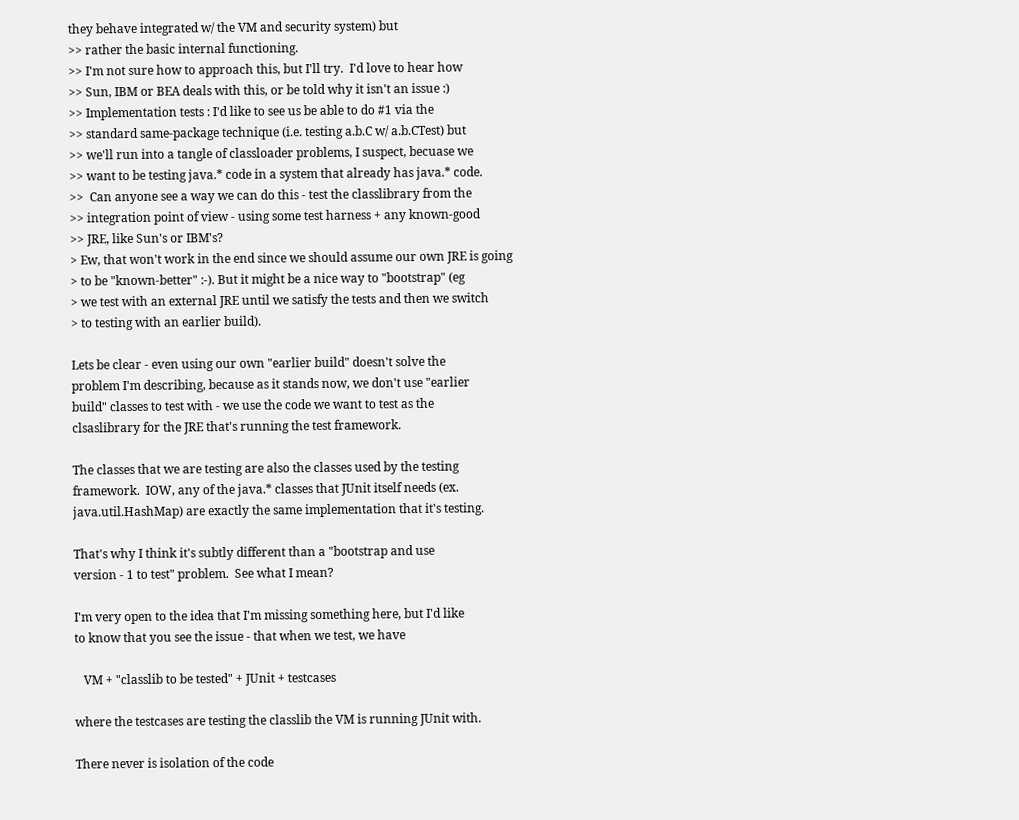they behave integrated w/ the VM and security system) but
>> rather the basic internal functioning.
>> I'm not sure how to approach this, but I'll try.  I'd love to hear how
>> Sun, IBM or BEA deals with this, or be told why it isn't an issue :)
>> Implementation tests : I'd like to see us be able to do #1 via the
>> standard same-package technique (i.e. testing a.b.C w/ a.b.CTest) but
>> we'll run into a tangle of classloader problems, I suspect, becuase we
>> want to be testing java.* code in a system that already has java.* code.
>>  Can anyone see a way we can do this - test the classlibrary from the
>> integration point of view - using some test harness + any known-good
>> JRE, like Sun's or IBM's?
> Ew, that won't work in the end since we should assume our own JRE is going
> to be "known-better" :-). But it might be a nice way to "bootstrap" (eg
> we test with an external JRE until we satisfy the tests and then we switch
> to testing with an earlier build).

Lets be clear - even using our own "earlier build" doesn't solve the
problem I'm describing, because as it stands now, we don't use "earlier
build" classes to test with - we use the code we want to test as the
clsaslibrary for the JRE that's running the test framework.

The classes that we are testing are also the classes used by the testing
framework.  IOW, any of the java.* classes that JUnit itself needs (ex.
java.util.HashMap) are exactly the same implementation that it's testing.

That's why I think it's subtly different than a "bootstrap and use
version - 1 to test" problem.  See what I mean?

I'm very open to the idea that I'm missing something here, but I'd like
to know that you see the issue - that when we test, we have

   VM + "classlib to be tested" + JUnit + testcases

where the testcases are testing the classlib the VM is running JUnit with.

There never is isolation of the code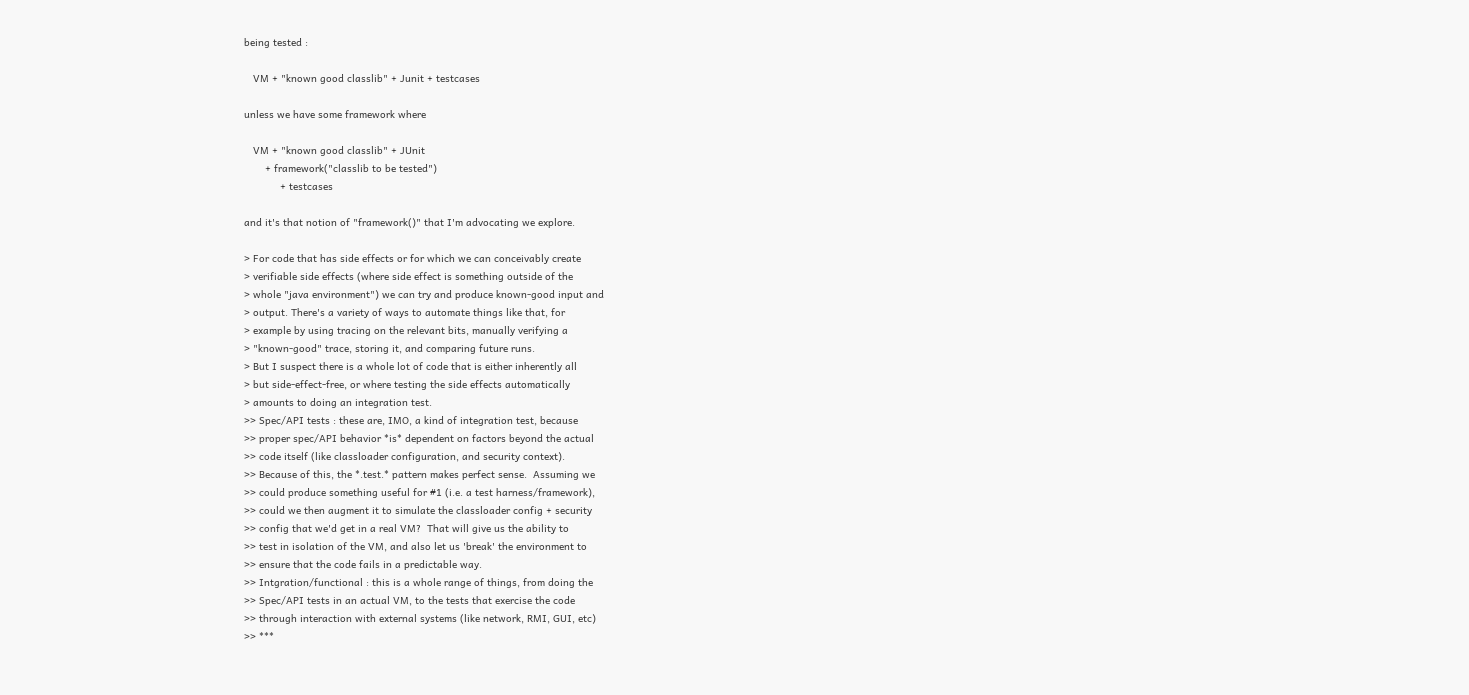being tested :

   VM + "known good classlib" + Junit + testcases

unless we have some framework where

   VM + "known good classlib" + JUnit
       + framework("classlib to be tested")
            + testcases

and it's that notion of "framework()" that I'm advocating we explore.

> For code that has side effects or for which we can conceivably create
> verifiable side effects (where side effect is something outside of the
> whole "java environment") we can try and produce known-good input and
> output. There's a variety of ways to automate things like that, for
> example by using tracing on the relevant bits, manually verifying a
> "known-good" trace, storing it, and comparing future runs.
> But I suspect there is a whole lot of code that is either inherently all
> but side-effect-free, or where testing the side effects automatically
> amounts to doing an integration test.
>> Spec/API tests : these are, IMO, a kind of integration test, because
>> proper spec/API behavior *is* dependent on factors beyond the actual
>> code itself (like classloader configuration, and security context).
>> Because of this, the *.test.* pattern makes perfect sense.  Assuming we
>> could produce something useful for #1 (i.e. a test harness/framework),
>> could we then augment it to simulate the classloader config + security
>> config that we'd get in a real VM?  That will give us the ability to
>> test in isolation of the VM, and also let us 'break' the environment to
>> ensure that the code fails in a predictable way.
>> Intgration/functional : this is a whole range of things, from doing the
>> Spec/API tests in an actual VM, to the tests that exercise the code
>> through interaction with external systems (like network, RMI, GUI, etc)
>> ***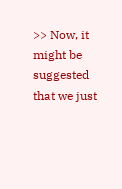>> Now, it might be suggested that we just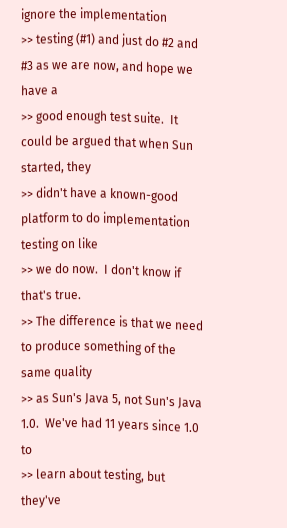ignore the implementation
>> testing (#1) and just do #2 and #3 as we are now, and hope we have a
>> good enough test suite.  It could be argued that when Sun started, they
>> didn't have a known-good platform to do implementation testing on like
>> we do now.  I don't know if that's true.
>> The difference is that we need to produce something of the same quality
>> as Sun's Java 5, not Sun's Java 1.0.  We've had 11 years since 1.0 to
>> learn about testing, but they've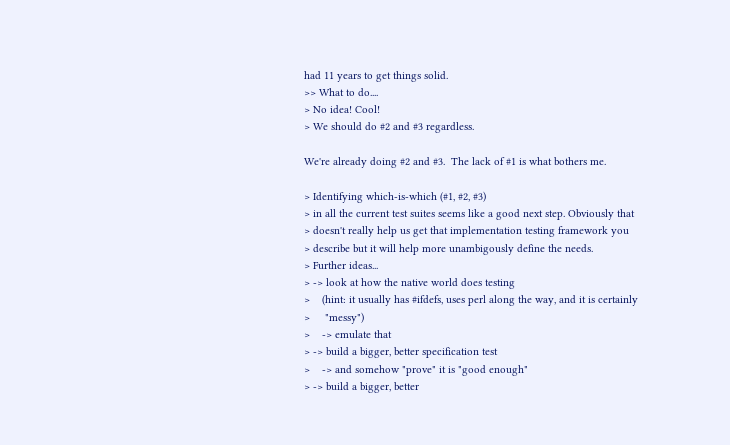had 11 years to get things solid.
>> What to do....
> No idea! Cool!
> We should do #2 and #3 regardless.

We're already doing #2 and #3.  The lack of #1 is what bothers me.

> Identifying which-is-which (#1, #2, #3)
> in all the current test suites seems like a good next step. Obviously that
> doesn't really help us get that implementation testing framework you
> describe but it will help more unambigously define the needs.
> Further ideas...
> -> look at how the native world does testing
>    (hint: it usually has #ifdefs, uses perl along the way, and it is certainly
>     "messy")
>    -> emulate that
> -> build a bigger, better specification test
>    -> and somehow "prove" it is "good enough"
> -> build a bigger, better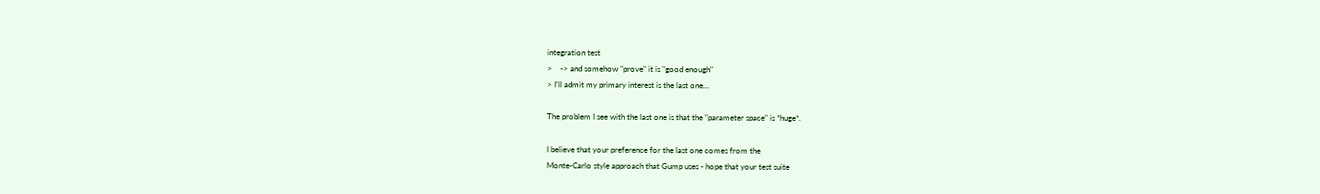integration test
>    -> and somehow "prove" it is "good enough"
> I'll admit my primary interest is the last one...

The problem I see with the last one is that the "parameter space" is *huge*.

I believe that your preference for the last one comes from the
Monte-Carlo style approach that Gump uses - hope that your test suite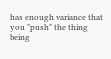has enough variance that you "push" the thing being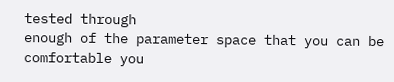tested through
enough of the parameter space that you can be comfortable you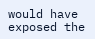would have
exposed the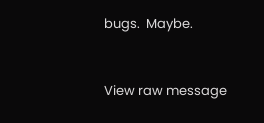bugs.  Maybe.


View raw message